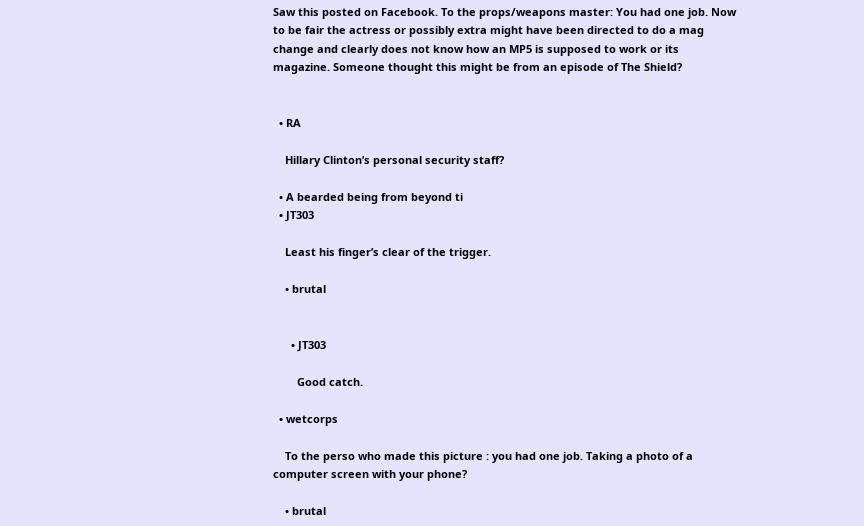Saw this posted on Facebook. To the props/weapons master: You had one job. Now to be fair the actress or possibly extra might have been directed to do a mag change and clearly does not know how an MP5 is supposed to work or its magazine. Someone thought this might be from an episode of The Shield?


  • RA

    Hillary Clinton’s personal security staff?

  • A bearded being from beyond ti
  • JT303

    Least his finger’s clear of the trigger.

    • brutal


      • JT303

        Good catch.

  • wetcorps

    To the perso who made this picture : you had one job. Taking a photo of a computer screen with your phone?

    • brutal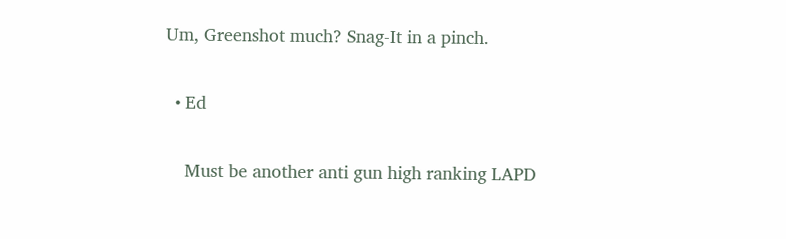Um, Greenshot much? Snag-It in a pinch.

  • Ed

    Must be another anti gun high ranking LAPD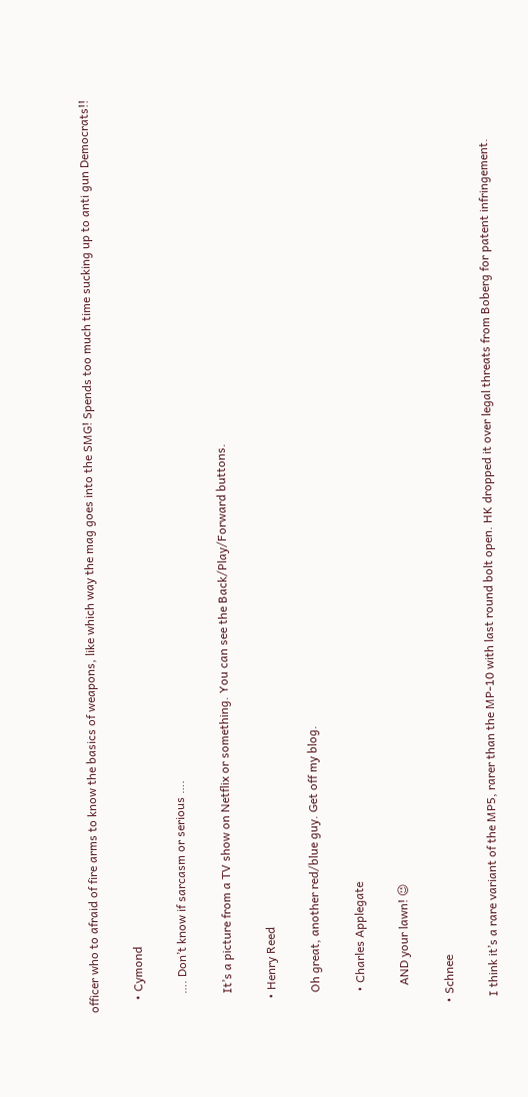officer who to afraid of fire arms to know the basics of weapons, like which way the mag goes into the SMG! Spends too much time sucking up to anti gun Democrats!!

    • Cymond

      …. Don’t know if sarcasm or serious ….

      It’s a picture from a TV show on Netflix or something. You can see the Back/Play/Forward buttons.

    • Henry Reed

      Oh great, another red/blue guy. Get off my blog.

      • Charles Applegate

        AND your lawn! 😉

  • Schnee

    I think it’s a rare variant of the MP5, rarer than the MP-10 with last round bolt open. HK dropped it over legal threats from Boberg for patent infringement.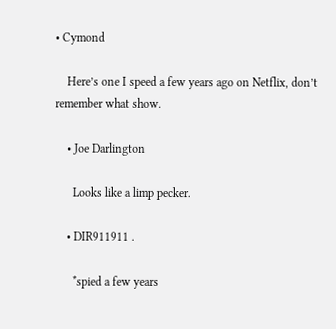• Cymond

    Here’s one I speed a few years ago on Netflix, don’t remember what show.

    • Joe Darlington

      Looks like a limp pecker.

    • DIR911911 .

      *spied a few years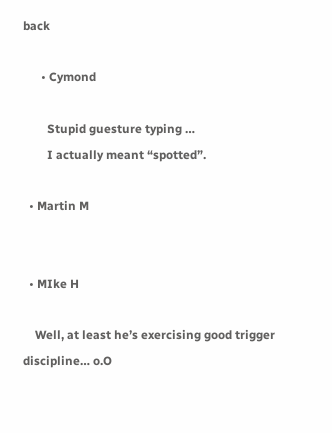back

      • Cymond

        Stupid guesture typing …
        I actually meant “spotted”.

  • Martin M


  • MIke H

    Well, at least he’s exercising good trigger discipline… o.O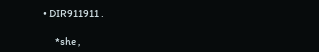• DIR911911 .

      *she ,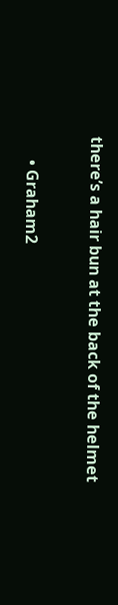there’s a hair bun at the back of the helmet

      • Graham2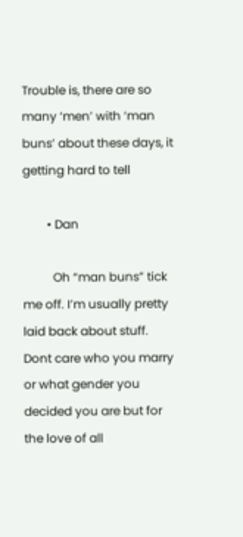Trouble is, there are so many ‘men’ with ‘man buns’ about these days, it getting hard to tell

        • Dan

          Oh “man buns” tick me off. I’m usually pretty laid back about stuff. Dont care who you marry or what gender you decided you are but for the love of all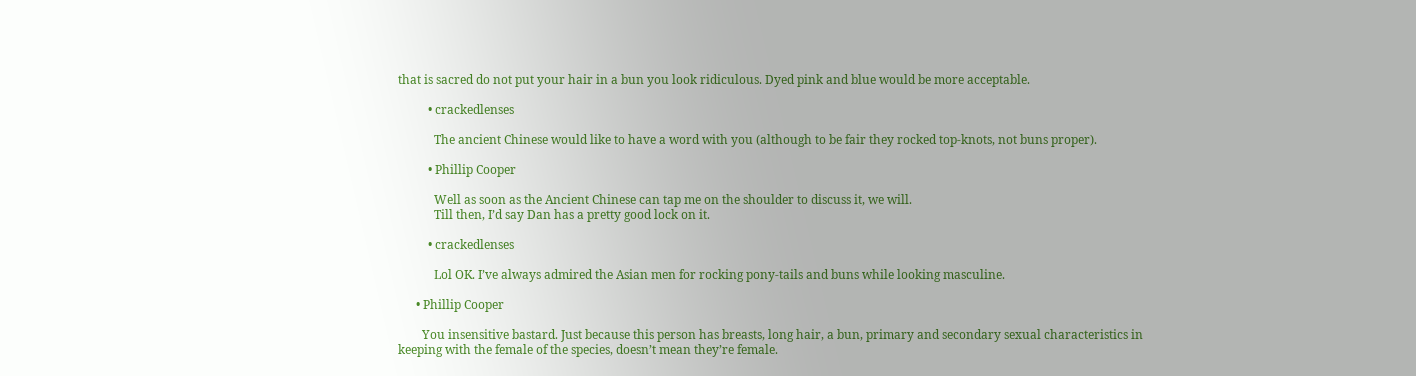that is sacred do not put your hair in a bun you look ridiculous. Dyed pink and blue would be more acceptable.

          • crackedlenses

            The ancient Chinese would like to have a word with you (although to be fair they rocked top-knots, not buns proper).

          • Phillip Cooper

            Well as soon as the Ancient Chinese can tap me on the shoulder to discuss it, we will.
            Till then, I’d say Dan has a pretty good lock on it.

          • crackedlenses

            Lol OK. I’ve always admired the Asian men for rocking pony-tails and buns while looking masculine.

      • Phillip Cooper

        You insensitive bastard. Just because this person has breasts, long hair, a bun, primary and secondary sexual characteristics in keeping with the female of the species, doesn’t mean they’re female.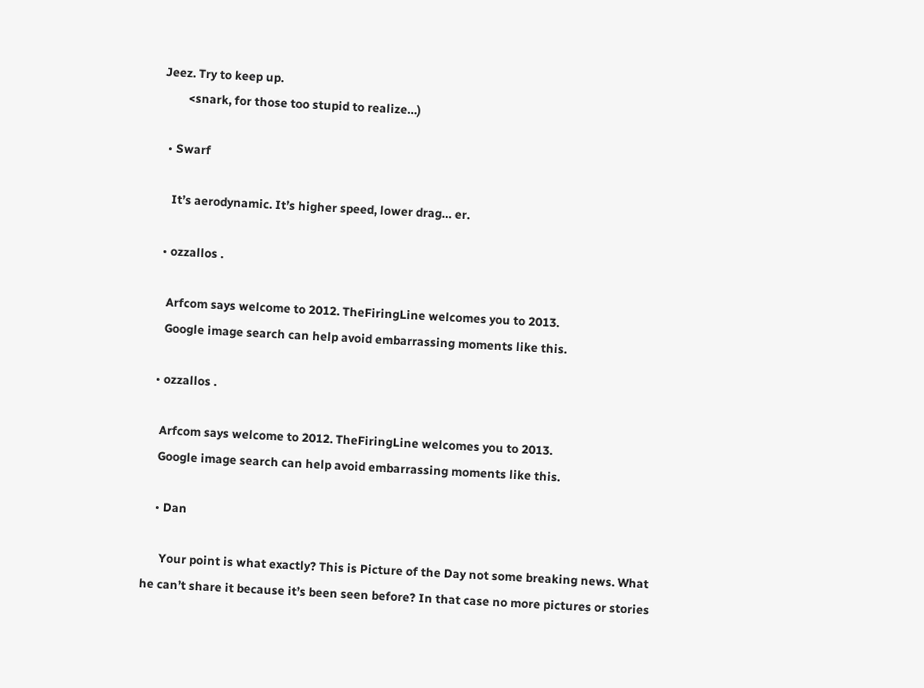Jeez. Try to keep up.
        <snark, for those too stupid to realize…)

  • Swarf

    It’s aerodynamic. It’s higher speed, lower drag… er.

  • ozzallos .

    Arfcom says welcome to 2012. TheFiringLine welcomes you to 2013.
    Google image search can help avoid embarrassing moments like this.

  • ozzallos .

    Arfcom says welcome to 2012. TheFiringLine welcomes you to 2013.
    Google image search can help avoid embarrassing moments like this.

    • Dan

      Your point is what exactly? This is Picture of the Day not some breaking news. What he can’t share it because it’s been seen before? In that case no more pictures or stories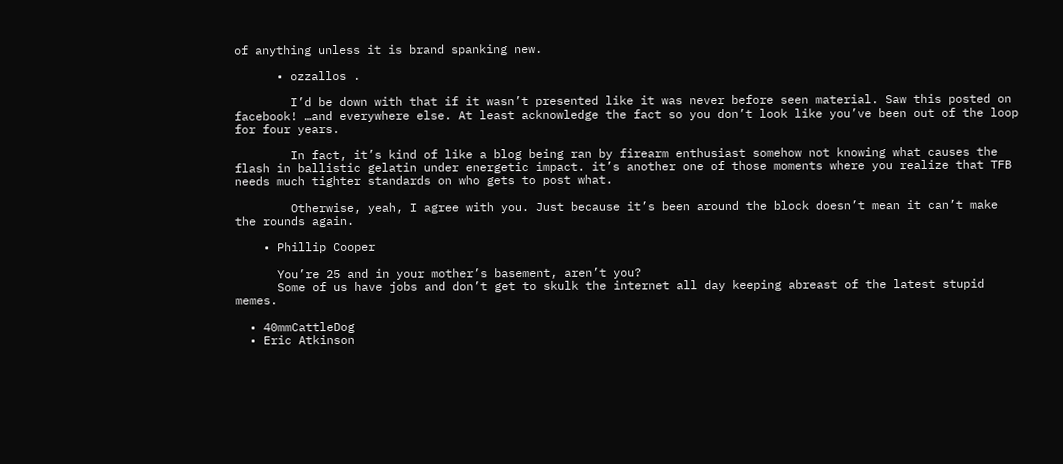of anything unless it is brand spanking new.

      • ozzallos .

        I’d be down with that if it wasn’t presented like it was never before seen material. Saw this posted on facebook! …and everywhere else. At least acknowledge the fact so you don’t look like you’ve been out of the loop for four years.

        In fact, it’s kind of like a blog being ran by firearm enthusiast somehow not knowing what causes the flash in ballistic gelatin under energetic impact. it’s another one of those moments where you realize that TFB needs much tighter standards on who gets to post what.

        Otherwise, yeah, I agree with you. Just because it’s been around the block doesn’t mean it can’t make the rounds again.

    • Phillip Cooper

      You’re 25 and in your mother’s basement, aren’t you?
      Some of us have jobs and don’t get to skulk the internet all day keeping abreast of the latest stupid memes.

  • 40mmCattleDog
  • Eric Atkinson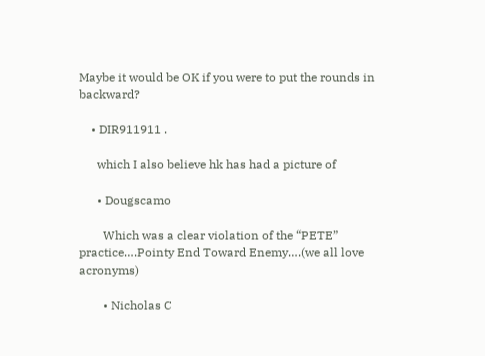Maybe it would be OK if you were to put the rounds in backward?

    • DIR911911 .

      which I also believe hk has had a picture of

      • Dougscamo

        Which was a clear violation of the “PETE” practice….Pointy End Toward Enemy….(we all love acronyms)

        • Nicholas C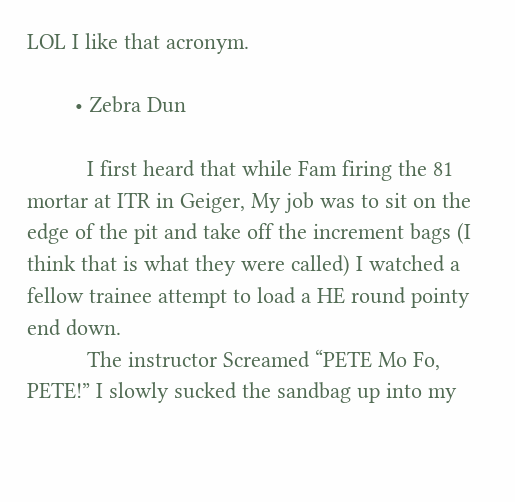LOL I like that acronym.

        • Zebra Dun

          I first heard that while Fam firing the 81 mortar at ITR in Geiger, My job was to sit on the edge of the pit and take off the increment bags (I think that is what they were called) I watched a fellow trainee attempt to load a HE round pointy end down.
          The instructor Screamed “PETE Mo Fo, PETE!” I slowly sucked the sandbag up into my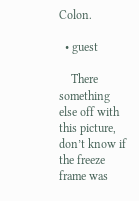Colon.

  • guest

    There something else off with this picture, don’t know if the freeze frame was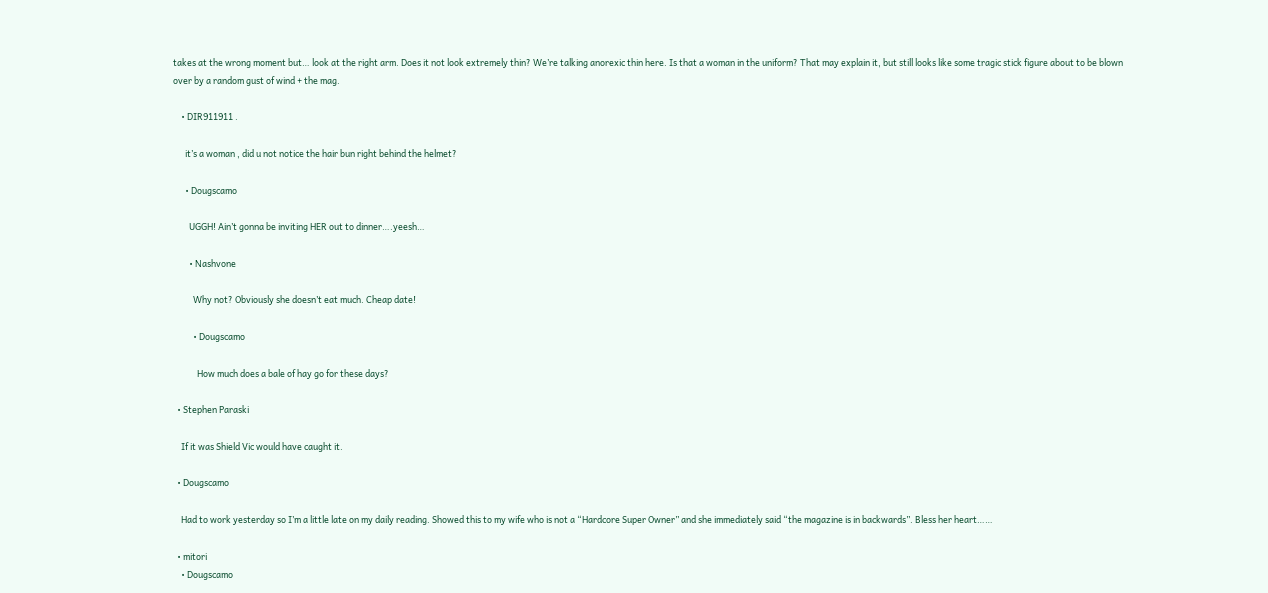takes at the wrong moment but… look at the right arm. Does it not look extremely thin? We’re talking anorexic thin here. Is that a woman in the uniform? That may explain it, but still looks like some tragic stick figure about to be blown over by a random gust of wind + the mag.

    • DIR911911 .

      it’s a woman , did u not notice the hair bun right behind the helmet?

      • Dougscamo

        UGGH! Ain’t gonna be inviting HER out to dinner….yeesh…

        • Nashvone

          Why not? Obviously she doesn’t eat much. Cheap date!

          • Dougscamo

            How much does a bale of hay go for these days?

  • Stephen Paraski

    If it was Shield Vic would have caught it.

  • Dougscamo

    Had to work yesterday so I’m a little late on my daily reading. Showed this to my wife who is not a “Hardcore Super Owner” and she immediately said “the magazine is in backwards”. Bless her heart……

  • mitori
    • Dougscamo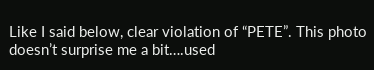Like I said below, clear violation of “PETE”. This photo doesn’t surprise me a bit….used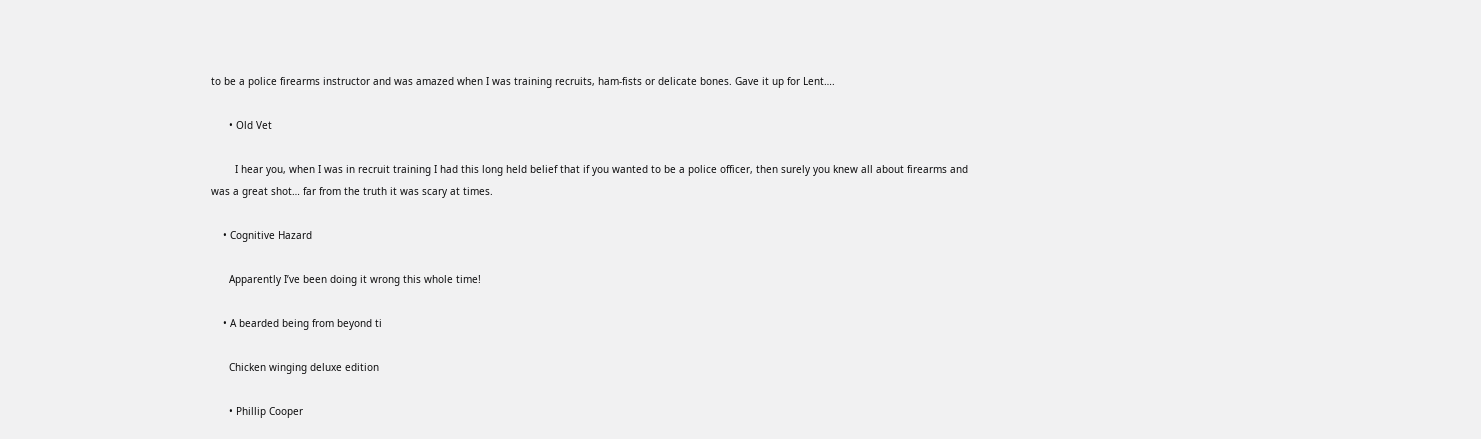to be a police firearms instructor and was amazed when I was training recruits, ham-fists or delicate bones. Gave it up for Lent….

      • Old Vet

        I hear you, when I was in recruit training I had this long held belief that if you wanted to be a police officer, then surely you knew all about firearms and was a great shot… far from the truth it was scary at times.

    • Cognitive Hazard

      Apparently I’ve been doing it wrong this whole time!

    • A bearded being from beyond ti

      Chicken winging deluxe edition

      • Phillip Cooper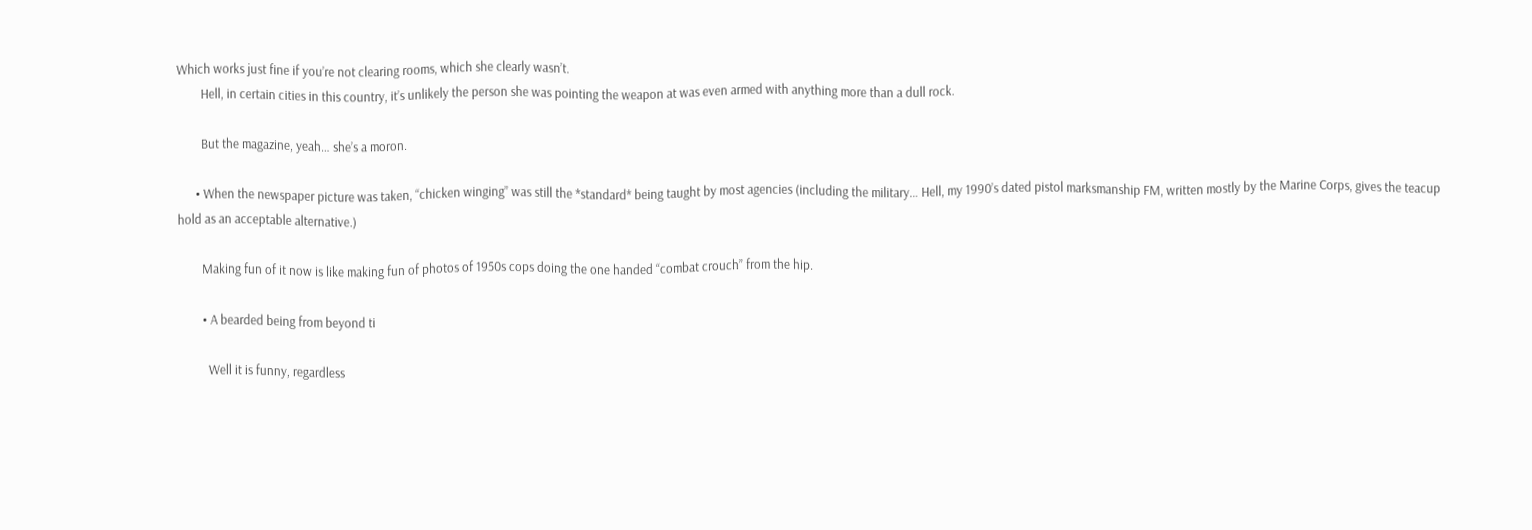Which works just fine if you’re not clearing rooms, which she clearly wasn’t.
        Hell, in certain cities in this country, it’s unlikely the person she was pointing the weapon at was even armed with anything more than a dull rock.

        But the magazine, yeah… she’s a moron.

      • When the newspaper picture was taken, “chicken winging” was still the *standard* being taught by most agencies (including the military… Hell, my 1990’s dated pistol marksmanship FM, written mostly by the Marine Corps, gives the teacup hold as an acceptable alternative.)

        Making fun of it now is like making fun of photos of 1950s cops doing the one handed “combat crouch” from the hip.

        • A bearded being from beyond ti

          Well it is funny, regardless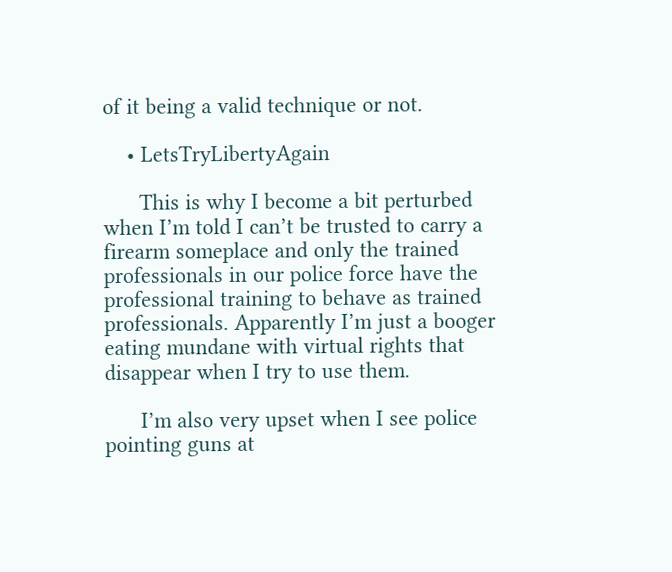of it being a valid technique or not.

    • LetsTryLibertyAgain

      This is why I become a bit perturbed when I’m told I can’t be trusted to carry a firearm someplace and only the trained professionals in our police force have the professional training to behave as trained professionals. Apparently I’m just a booger eating mundane with virtual rights that disappear when I try to use them.

      I’m also very upset when I see police pointing guns at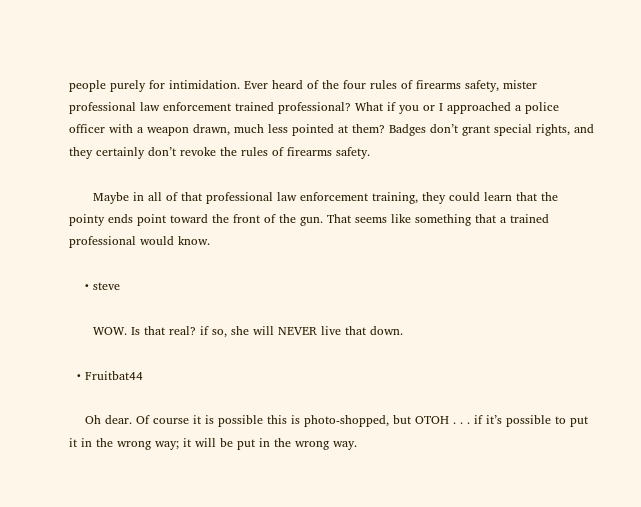people purely for intimidation. Ever heard of the four rules of firearms safety, mister professional law enforcement trained professional? What if you or I approached a police officer with a weapon drawn, much less pointed at them? Badges don’t grant special rights, and they certainly don’t revoke the rules of firearms safety.

      Maybe in all of that professional law enforcement training, they could learn that the pointy ends point toward the front of the gun. That seems like something that a trained professional would know.

    • steve

      WOW. Is that real? if so, she will NEVER live that down.

  • Fruitbat44

    Oh dear. Of course it is possible this is photo-shopped, but OTOH . . . if it’s possible to put it in the wrong way; it will be put in the wrong way.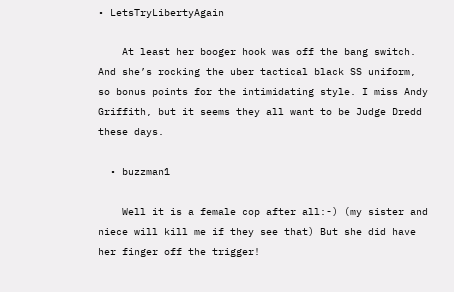• LetsTryLibertyAgain

    At least her booger hook was off the bang switch. And she’s rocking the uber tactical black SS uniform, so bonus points for the intimidating style. I miss Andy Griffith, but it seems they all want to be Judge Dredd these days.

  • buzzman1

    Well it is a female cop after all:-) (my sister and niece will kill me if they see that) But she did have her finger off the trigger!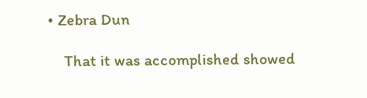• Zebra Dun

    That it was accomplished showed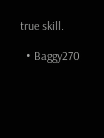true skill.

  • Baggy270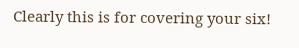Clearly this is for covering your six!